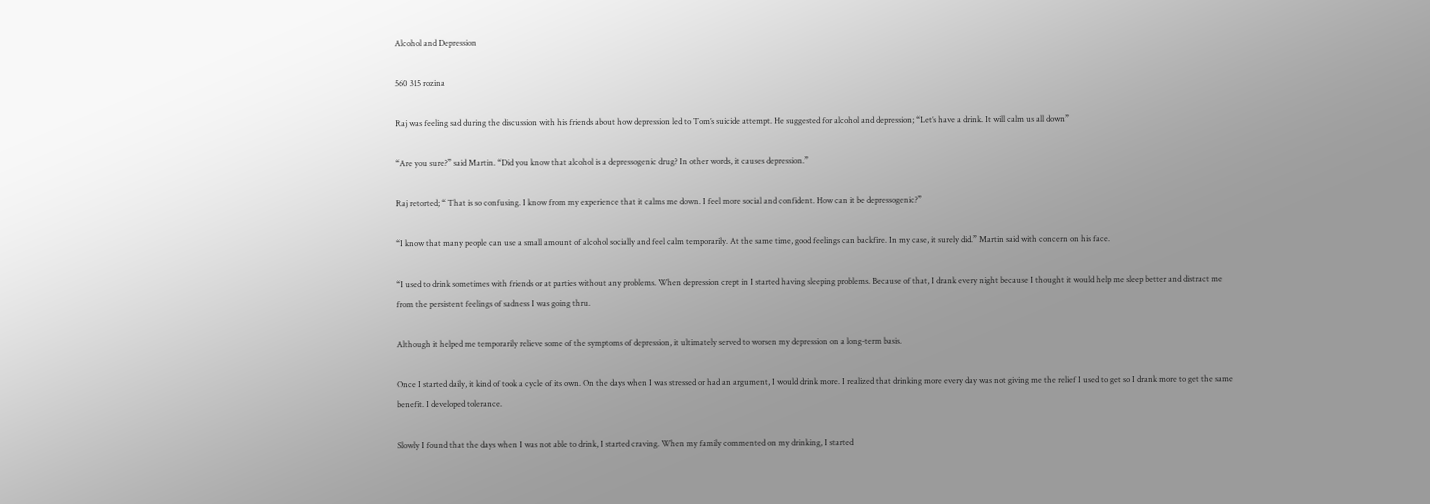Alcohol and Depression

560 315 rozina

Raj was feeling sad during the discussion with his friends about how depression led to Tom’s suicide attempt. He suggested for alcohol and depression; “Let’s have a drink. It will calm us all down”

“Are you sure?” said Martin. “Did you know that alcohol is a depressogenic drug? In other words, it causes depression.”

Raj retorted; “ That is so confusing. I know from my experience that it calms me down. I feel more social and confident. How can it be depressogenic?”

“I know that many people can use a small amount of alcohol socially and feel calm temporarily. At the same time, good feelings can backfire. In my case, it surely did.” Martin said with concern on his face.

“I used to drink sometimes with friends or at parties without any problems. When depression crept in I started having sleeping problems. Because of that, I drank every night because I thought it would help me sleep better and distract me from the persistent feelings of sadness I was going thru.

Although it helped me temporarily relieve some of the symptoms of depression, it ultimately served to worsen my depression on a long-term basis.

Once I started daily, it kind of took a cycle of its own. On the days when I was stressed or had an argument, I would drink more. I realized that drinking more every day was not giving me the relief I used to get so I drank more to get the same benefit. I developed tolerance.

Slowly I found that the days when I was not able to drink, I started craving. When my family commented on my drinking, I started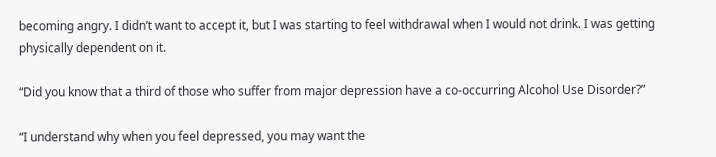becoming angry. I didn’t want to accept it, but I was starting to feel withdrawal when I would not drink. I was getting physically dependent on it.

“Did you know that a third of those who suffer from major depression have a co-occurring Alcohol Use Disorder?”

“I understand why when you feel depressed, you may want the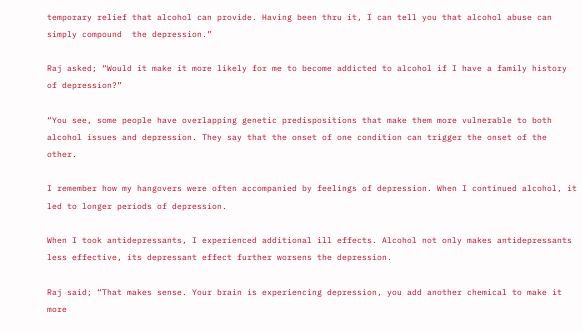temporary relief that alcohol can provide. Having been thru it, I can tell you that alcohol abuse can simply compound  the depression.”

Raj asked; “Would it make it more likely for me to become addicted to alcohol if I have a family history of depression?”

“You see, some people have overlapping genetic predispositions that make them more vulnerable to both alcohol issues and depression. They say that the onset of one condition can trigger the onset of the other.

I remember how my hangovers were often accompanied by feelings of depression. When I continued alcohol, it led to longer periods of depression.

When I took antidepressants, I experienced additional ill effects. Alcohol not only makes antidepressants less effective, its depressant effect further worsens the depression.

Raj said; “That makes sense. Your brain is experiencing depression, you add another chemical to make it more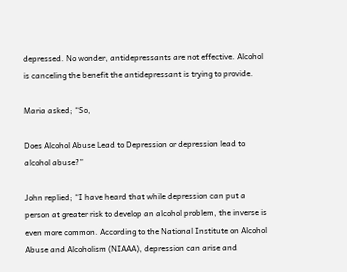depressed. No wonder, antidepressants are not effective. Alcohol is canceling the benefit the antidepressant is trying to provide.

Maria asked; “So,

Does Alcohol Abuse Lead to Depression or depression lead to alcohol abuse?”

John replied; “I have heard that while depression can put a person at greater risk to develop an alcohol problem, the inverse is even more common. According to the National Institute on Alcohol Abuse and Alcoholism (NIAAA), depression can arise and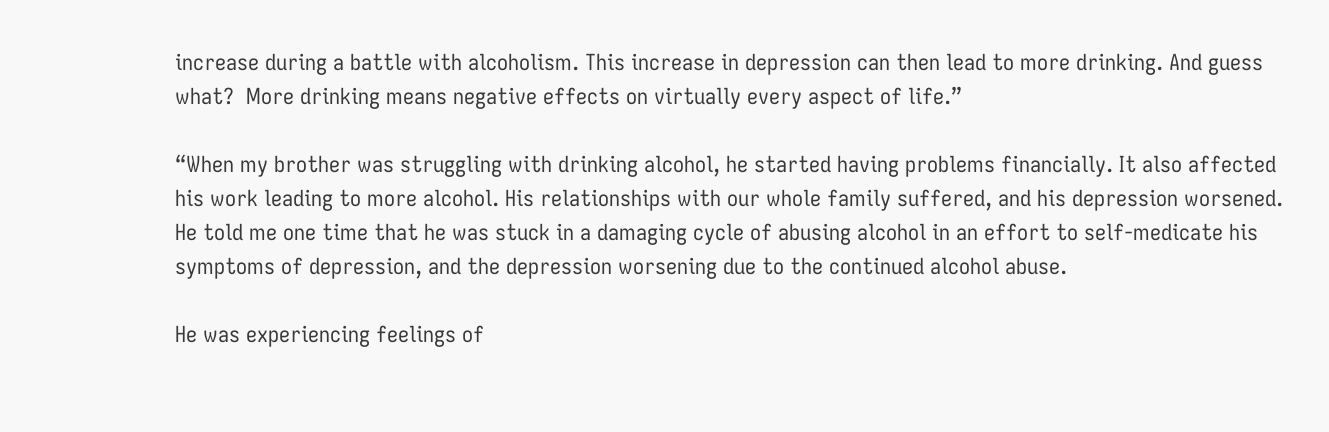increase during a battle with alcoholism. This increase in depression can then lead to more drinking. And guess what?  More drinking means negative effects on virtually every aspect of life.”

“When my brother was struggling with drinking alcohol, he started having problems financially. It also affected his work leading to more alcohol. His relationships with our whole family suffered, and his depression worsened. He told me one time that he was stuck in a damaging cycle of abusing alcohol in an effort to self-medicate his symptoms of depression, and the depression worsening due to the continued alcohol abuse.

He was experiencing feelings of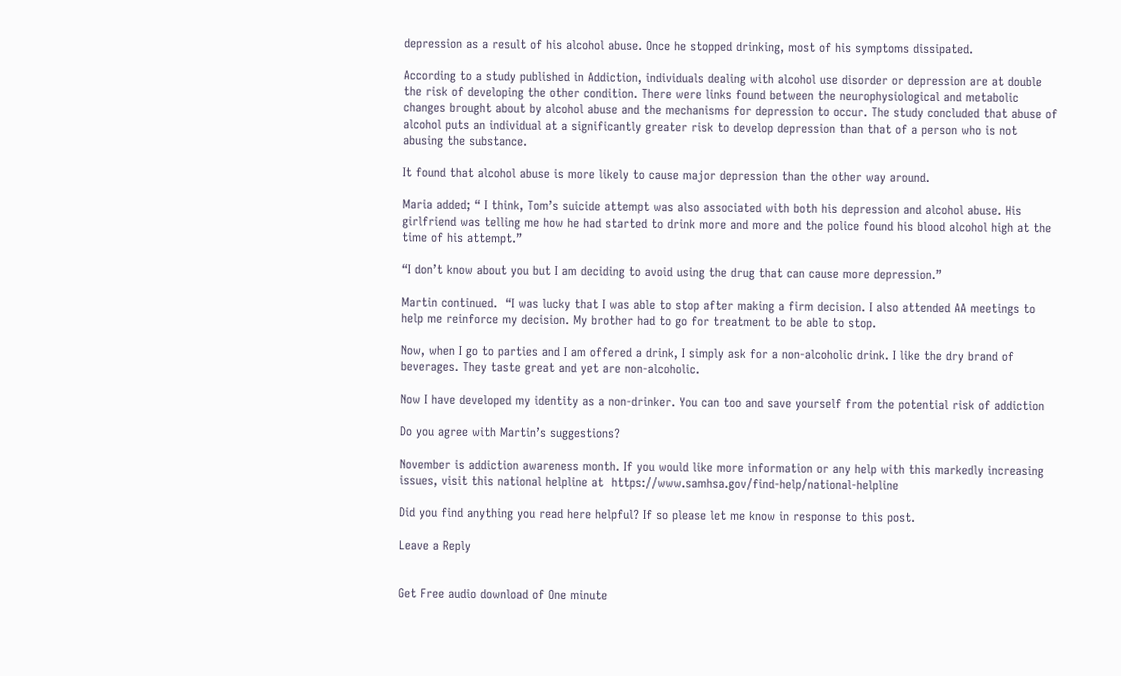depression as a result of his alcohol abuse. Once he stopped drinking, most of his symptoms dissipated.

According to a study published in Addiction, individuals dealing with alcohol use disorder or depression are at double the risk of developing the other condition. There were links found between the neurophysiological and metabolic changes brought about by alcohol abuse and the mechanisms for depression to occur. The study concluded that abuse of alcohol puts an individual at a significantly greater risk to develop depression than that of a person who is not abusing the substance.

It found that alcohol abuse is more likely to cause major depression than the other way around.

Maria added; “ I think, Tom’s suicide attempt was also associated with both his depression and alcohol abuse. His girlfriend was telling me how he had started to drink more and more and the police found his blood alcohol high at the time of his attempt.”

“I don’t know about you but I am deciding to avoid using the drug that can cause more depression.”

Martin continued.  “I was lucky that I was able to stop after making a firm decision. I also attended AA meetings to help me reinforce my decision. My brother had to go for treatment to be able to stop.

Now, when I go to parties and I am offered a drink, I simply ask for a non-alcoholic drink. I like the dry brand of beverages. They taste great and yet are non-alcoholic.

Now I have developed my identity as a non-drinker. You can too and save yourself from the potential risk of addiction

Do you agree with Martin’s suggestions?

November is addiction awareness month. If you would like more information or any help with this markedly increasing issues, visit this national helpline at  https://www.samhsa.gov/find-help/national-helpline

Did you find anything you read here helpful? If so please let me know in response to this post.

Leave a Reply


Get Free audio download of One minute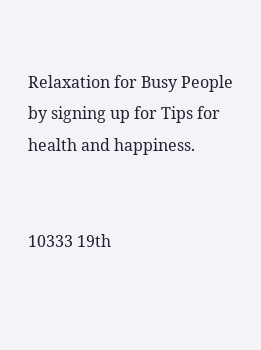Relaxation for Busy People by signing up for Tips for health and happiness.


10333 19th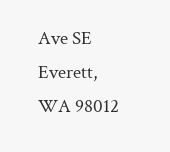Ave SE
Everett, WA 98012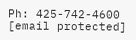Ph: 425-742-4600
[email protected]